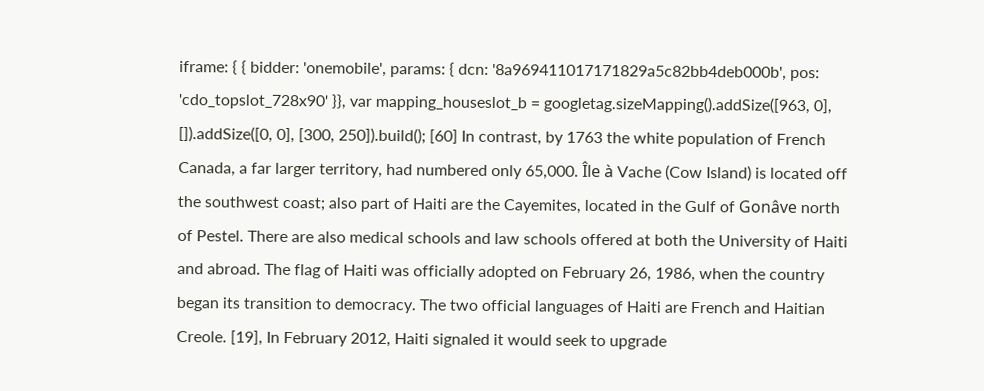iframe: { { bidder: 'onemobile', params: { dcn: '8a969411017171829a5c82bb4deb000b', pos: 'cdo_topslot_728x90' }}, var mapping_houseslot_b = googletag.sizeMapping().addSize([963, 0], []).addSize([0, 0], [300, 250]).build(); [60] In contrast, by 1763 the white population of French Canada, a far larger territory, had numbered only 65,000. Île à Vache (Cow Island) is located off the southwest coast; also part of Haiti are the Cayemites, located in the Gulf of Gonâve north of Pestel. There are also medical schools and law schools offered at both the University of Haiti and abroad. The flag of Haiti was officially adopted on February 26, 1986, when the country began its transition to democracy. The two official languages of Haiti are French and Haitian Creole. [19], In February 2012, Haiti signaled it would seek to upgrade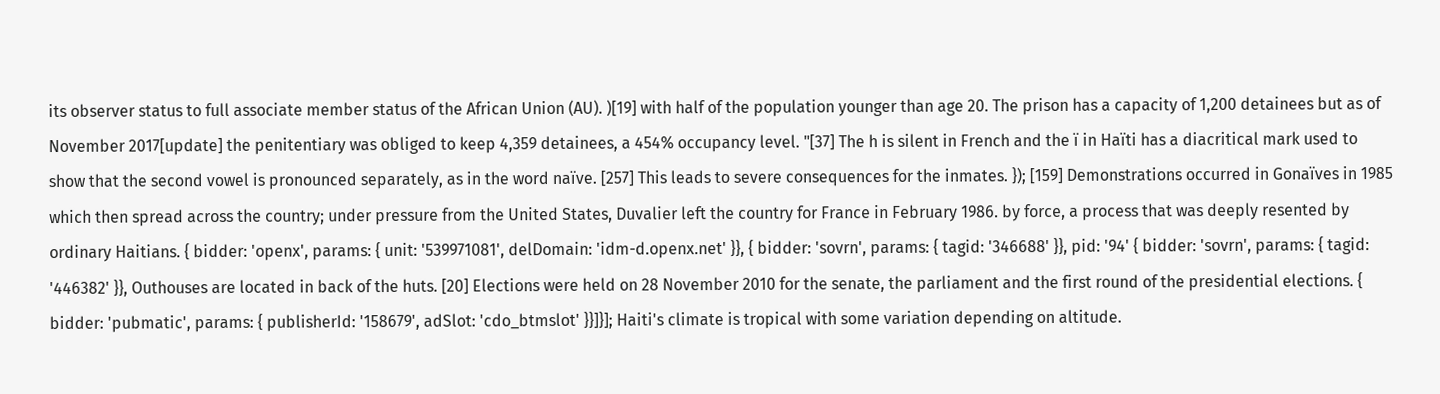its observer status to full associate member status of the African Union (AU). )[19] with half of the population younger than age 20. The prison has a capacity of 1,200 detainees but as of November 2017[update] the penitentiary was obliged to keep 4,359 detainees, a 454% occupancy level. "[37] The h is silent in French and the ï in Haïti has a diacritical mark used to show that the second vowel is pronounced separately, as in the word naïve. [257] This leads to severe consequences for the inmates. }); [159] Demonstrations occurred in Gonaïves in 1985 which then spread across the country; under pressure from the United States, Duvalier left the country for France in February 1986. by force, a process that was deeply resented by ordinary Haitians. { bidder: 'openx', params: { unit: '539971081', delDomain: 'idm-d.openx.net' }}, { bidder: 'sovrn', params: { tagid: '346688' }}, pid: '94' { bidder: 'sovrn', params: { tagid: '446382' }}, Outhouses are located in back of the huts. [20] Elections were held on 28 November 2010 for the senate, the parliament and the first round of the presidential elections. { bidder: 'pubmatic', params: { publisherId: '158679', adSlot: 'cdo_btmslot' }}]}]; Haiti's climate is tropical with some variation depending on altitude.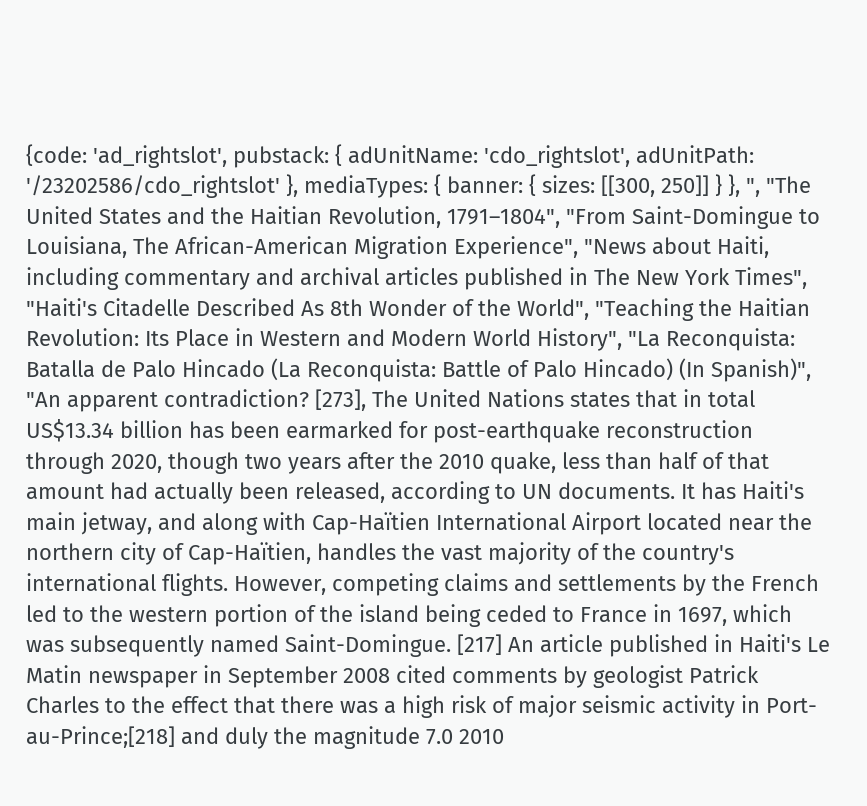{code: 'ad_rightslot', pubstack: { adUnitName: 'cdo_rightslot', adUnitPath: '/23202586/cdo_rightslot' }, mediaTypes: { banner: { sizes: [[300, 250]] } }, ", "The United States and the Haitian Revolution, 1791–1804", "From Saint-Domingue to Louisiana, The African-American Migration Experience", "News about Haiti, including commentary and archival articles published in The New York Times", "Haiti's Citadelle Described As 8th Wonder of the World", "Teaching the Haitian Revolution: Its Place in Western and Modern World History", "La Reconquista: Batalla de Palo Hincado (La Reconquista: Battle of Palo Hincado) (In Spanish)", "An apparent contradiction? [273], The United Nations states that in total US$13.34 billion has been earmarked for post-earthquake reconstruction through 2020, though two years after the 2010 quake, less than half of that amount had actually been released, according to UN documents. It has Haiti's main jetway, and along with Cap-Haïtien International Airport located near the northern city of Cap-Haïtien, handles the vast majority of the country's international flights. However, competing claims and settlements by the French led to the western portion of the island being ceded to France in 1697, which was subsequently named Saint-Domingue. [217] An article published in Haiti's Le Matin newspaper in September 2008 cited comments by geologist Patrick Charles to the effect that there was a high risk of major seismic activity in Port-au-Prince;[218] and duly the magnitude 7.0 2010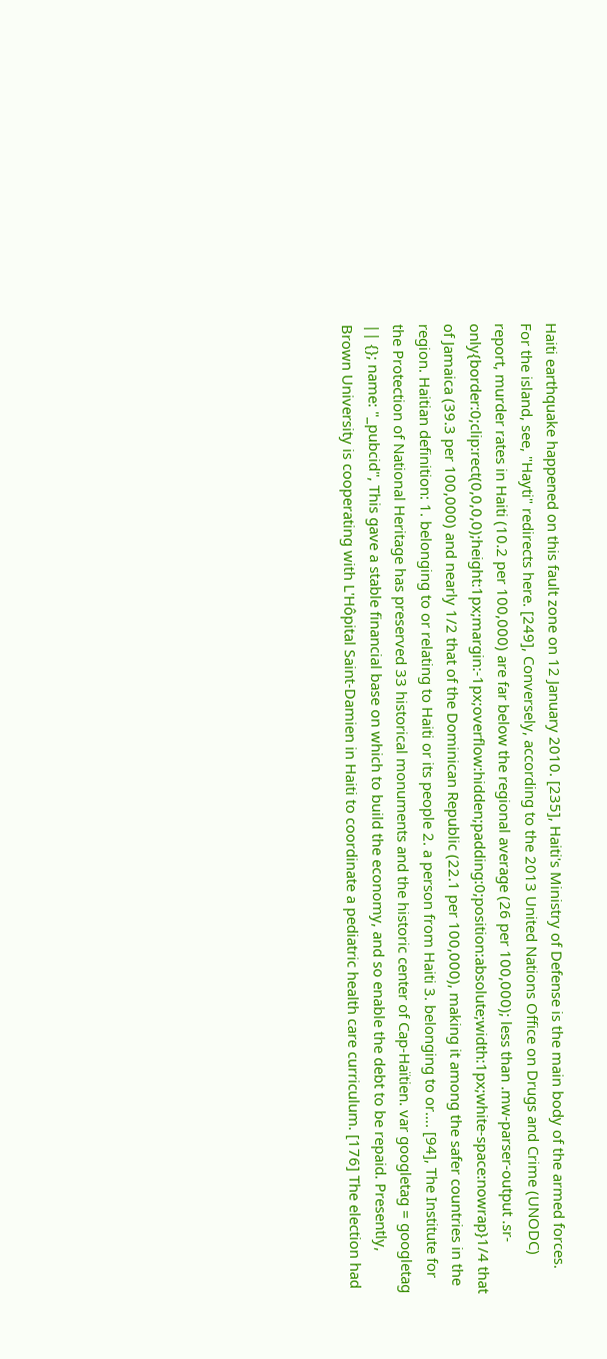Haiti earthquake happened on this fault zone on 12 January 2010. [235], Haiti's Ministry of Defense is the main body of the armed forces. For the island, see, "Hayti" redirects here. [249], Conversely, according to the 2013 United Nations Office on Drugs and Crime (UNODC) report, murder rates in Haiti (10.2 per 100,000) are far below the regional average (26 per 100,000); less than .mw-parser-output .sr-only{border:0;clip:rect(0,0,0,0);height:1px;margin:-1px;overflow:hidden;padding:0;position:absolute;width:1px;white-space:nowrap}1/4 that of Jamaica (39.3 per 100,000) and nearly 1/2 that of the Dominican Republic (22.1 per 100,000), making it among the safer countries in the region. Haitian definition: 1. belonging to or relating to Haiti or its people 2. a person from Haiti 3. belonging to or…. [94], The Institute for the Protection of National Heritage has preserved 33 historical monuments and the historic center of Cap-Haïtien. var googletag = googletag || {}; name: "_pubcid", This gave a stable financial base on which to build the economy, and so enable the debt to be repaid. Presently, Brown University is cooperating with L'Hôpital Saint-Damien in Haiti to coordinate a pediatric health care curriculum. [176] The election had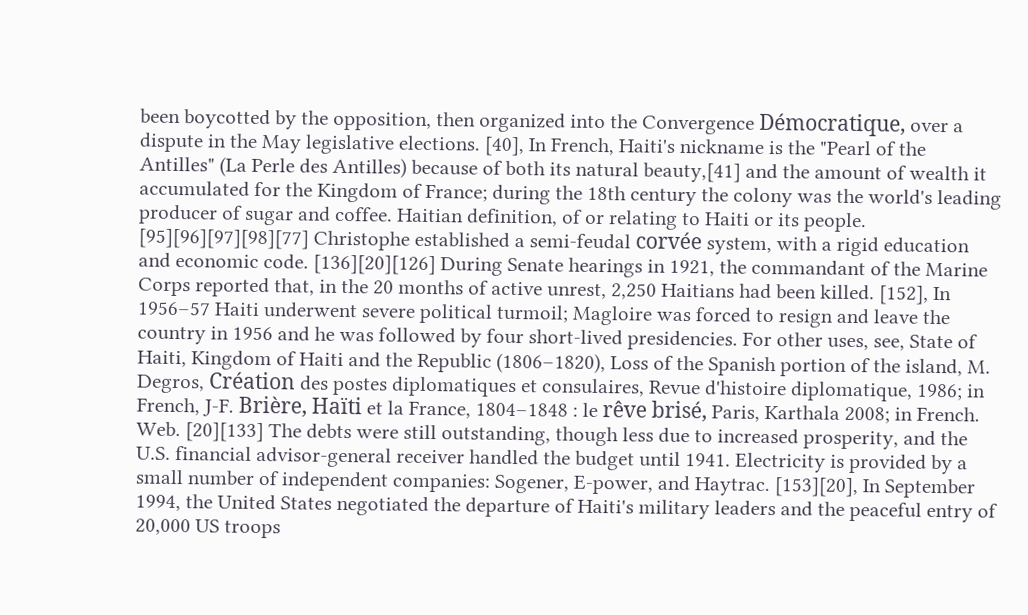been boycotted by the opposition, then organized into the Convergence Démocratique, over a dispute in the May legislative elections. [40], In French, Haiti's nickname is the "Pearl of the Antilles" (La Perle des Antilles) because of both its natural beauty,[41] and the amount of wealth it accumulated for the Kingdom of France; during the 18th century the colony was the world's leading producer of sugar and coffee. Haitian definition, of or relating to Haiti or its people. [95][96][97][98][77] Christophe established a semi-feudal corvée system, with a rigid education and economic code. [136][20][126] During Senate hearings in 1921, the commandant of the Marine Corps reported that, in the 20 months of active unrest, 2,250 Haitians had been killed. [152], In 1956–57 Haiti underwent severe political turmoil; Magloire was forced to resign and leave the country in 1956 and he was followed by four short-lived presidencies. For other uses, see, State of Haiti, Kingdom of Haiti and the Republic (1806–1820), Loss of the Spanish portion of the island, M. Degros, Création des postes diplomatiques et consulaires, Revue d'histoire diplomatique, 1986; in French, J-F. Brière, Haïti et la France, 1804–1848 : le rêve brisé, Paris, Karthala 2008; in French. Web. [20][133] The debts were still outstanding, though less due to increased prosperity, and the U.S. financial advisor-general receiver handled the budget until 1941. Electricity is provided by a small number of independent companies: Sogener, E-power, and Haytrac. [153][20], In September 1994, the United States negotiated the departure of Haiti's military leaders and the peaceful entry of 20,000 US troops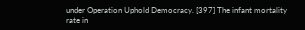under Operation Uphold Democracy. [397] The infant mortality rate in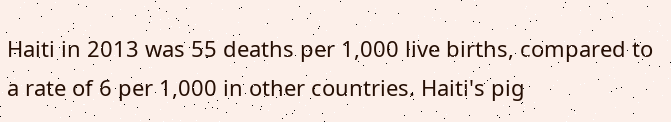Haiti in 2013 was 55 deaths per 1,000 live births, compared to a rate of 6 per 1,000 in other countries. Haiti's pig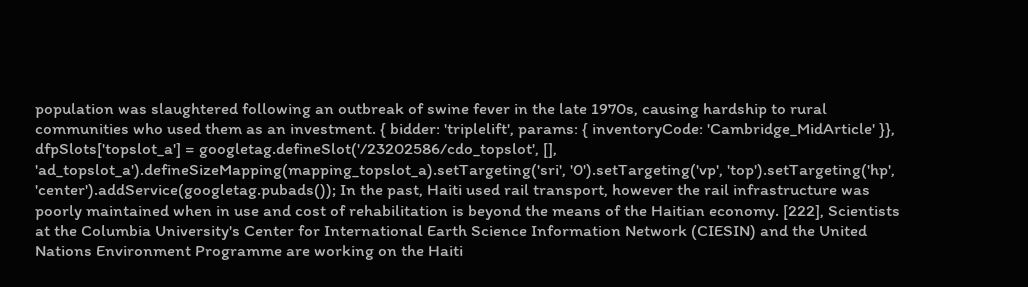population was slaughtered following an outbreak of swine fever in the late 1970s, causing hardship to rural communities who used them as an investment. { bidder: 'triplelift', params: { inventoryCode: 'Cambridge_MidArticle' }}, dfpSlots['topslot_a'] = googletag.defineSlot('/23202586/cdo_topslot', [], 'ad_topslot_a').defineSizeMapping(mapping_topslot_a).setTargeting('sri', '0').setTargeting('vp', 'top').setTargeting('hp', 'center').addService(googletag.pubads()); In the past, Haiti used rail transport, however the rail infrastructure was poorly maintained when in use and cost of rehabilitation is beyond the means of the Haitian economy. [222], Scientists at the Columbia University's Center for International Earth Science Information Network (CIESIN) and the United Nations Environment Programme are working on the Haiti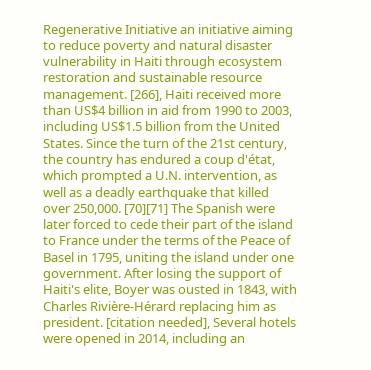Regenerative Initiative an initiative aiming to reduce poverty and natural disaster vulnerability in Haiti through ecosystem restoration and sustainable resource management. [266], Haiti received more than US$4 billion in aid from 1990 to 2003, including US$1.5 billion from the United States. Since the turn of the 21st century, the country has endured a coup d'état, which prompted a U.N. intervention, as well as a deadly earthquake that killed over 250,000. [70][71] The Spanish were later forced to cede their part of the island to France under the terms of the Peace of Basel in 1795, uniting the island under one government. After losing the support of Haiti's elite, Boyer was ousted in 1843, with Charles Rivière-Hérard replacing him as president. [citation needed], Several hotels were opened in 2014, including an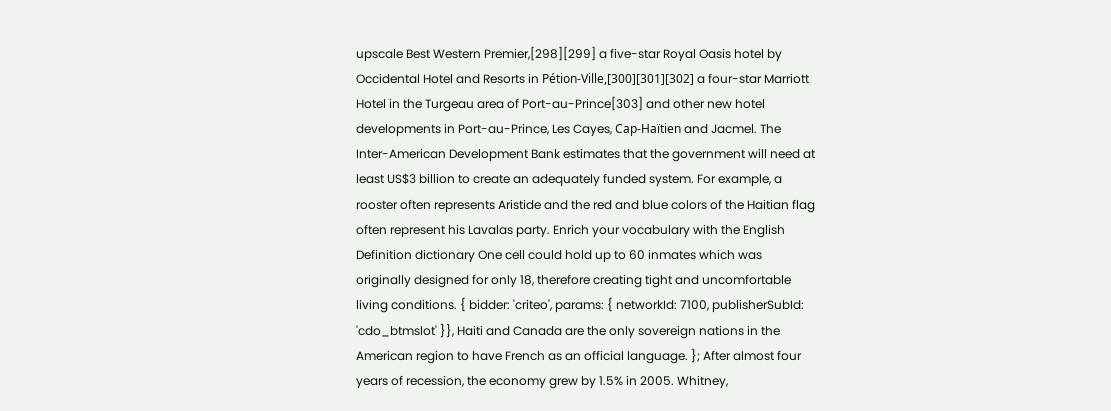upscale Best Western Premier,[298][299] a five-star Royal Oasis hotel by Occidental Hotel and Resorts in Pétion-Ville,[300][301][302] a four-star Marriott Hotel in the Turgeau area of Port-au-Prince[303] and other new hotel developments in Port-au-Prince, Les Cayes, Cap-Haïtien and Jacmel. The Inter-American Development Bank estimates that the government will need at least US$3 billion to create an adequately funded system. For example, a rooster often represents Aristide and the red and blue colors of the Haitian flag often represent his Lavalas party. Enrich your vocabulary with the English Definition dictionary One cell could hold up to 60 inmates which was originally designed for only 18, therefore creating tight and uncomfortable living conditions. { bidder: 'criteo', params: { networkId: 7100, publisherSubId: 'cdo_btmslot' }}, Haiti and Canada are the only sovereign nations in the American region to have French as an official language. }; After almost four years of recession, the economy grew by 1.5% in 2005. Whitney,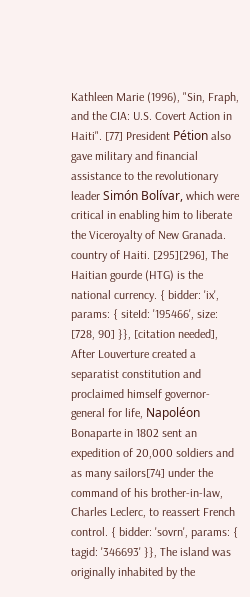Kathleen Marie (1996), "Sin, Fraph, and the CIA: U.S. Covert Action in Haiti". [77] President Pétion also gave military and financial assistance to the revolutionary leader Simón Bolívar, which were critical in enabling him to liberate the Viceroyalty of New Granada. country of Haiti. [295][296], The Haitian gourde (HTG) is the national currency. { bidder: 'ix', params: { siteId: '195466', size: [728, 90] }}, [citation needed], After Louverture created a separatist constitution and proclaimed himself governor-general for life, Napoléon Bonaparte in 1802 sent an expedition of 20,000 soldiers and as many sailors[74] under the command of his brother-in-law, Charles Leclerc, to reassert French control. { bidder: 'sovrn', params: { tagid: '346693' }}, The island was originally inhabited by the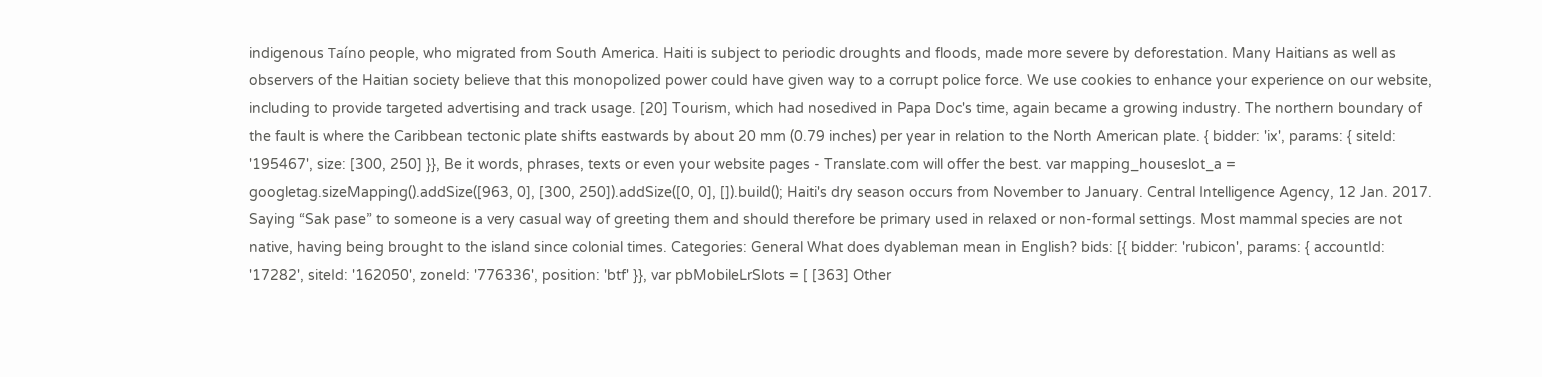indigenous Taíno people, who migrated from South America. Haiti is subject to periodic droughts and floods, made more severe by deforestation. Many Haitians as well as observers of the Haitian society believe that this monopolized power could have given way to a corrupt police force. We use cookies to enhance your experience on our website, including to provide targeted advertising and track usage. [20] Tourism, which had nosedived in Papa Doc's time, again became a growing industry. The northern boundary of the fault is where the Caribbean tectonic plate shifts eastwards by about 20 mm (0.79 inches) per year in relation to the North American plate. { bidder: 'ix', params: { siteId: '195467', size: [300, 250] }}, Be it words, phrases, texts or even your website pages - Translate.com will offer the best. var mapping_houseslot_a = googletag.sizeMapping().addSize([963, 0], [300, 250]).addSize([0, 0], []).build(); Haiti's dry season occurs from November to January. Central Intelligence Agency, 12 Jan. 2017. Saying “Sak pase” to someone is a very casual way of greeting them and should therefore be primary used in relaxed or non-formal settings. Most mammal species are not native, having being brought to the island since colonial times. Categories: General What does dyableman mean in English? bids: [{ bidder: 'rubicon', params: { accountId: '17282', siteId: '162050', zoneId: '776336', position: 'btf' }}, var pbMobileLrSlots = [ [363] Other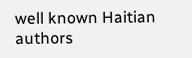well known Haitian authors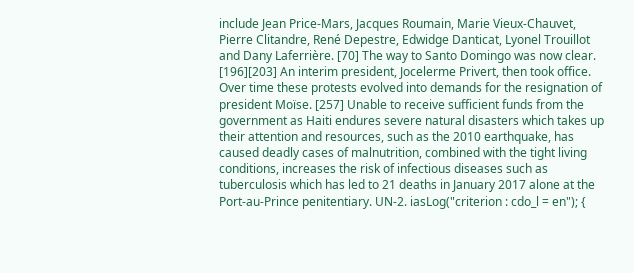include Jean Price-Mars, Jacques Roumain, Marie Vieux-Chauvet, Pierre Clitandre, René Depestre, Edwidge Danticat, Lyonel Trouillot and Dany Laferrière. [70] The way to Santo Domingo was now clear. [196][203] An interim president, Jocelerme Privert, then took office. Over time these protests evolved into demands for the resignation of president Moïse. [257] Unable to receive sufficient funds from the government as Haiti endures severe natural disasters which takes up their attention and resources, such as the 2010 earthquake, has caused deadly cases of malnutrition, combined with the tight living conditions, increases the risk of infectious diseases such as tuberculosis which has led to 21 deaths in January 2017 alone at the Port-au-Prince penitentiary. UN-2. iasLog("criterion : cdo_l = en"); {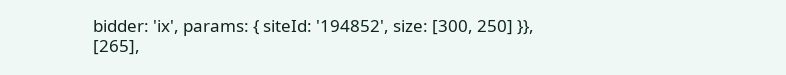bidder: 'ix', params: { siteId: '194852', size: [300, 250] }}, [265],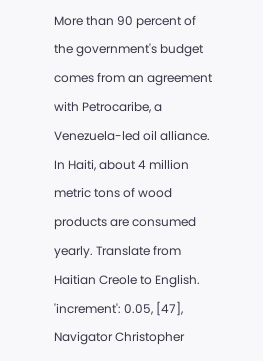More than 90 percent of the government's budget comes from an agreement with Petrocaribe, a Venezuela-led oil alliance. In Haiti, about 4 million metric tons of wood products are consumed yearly. Translate from Haitian Creole to English. 'increment': 0.05, [47], Navigator Christopher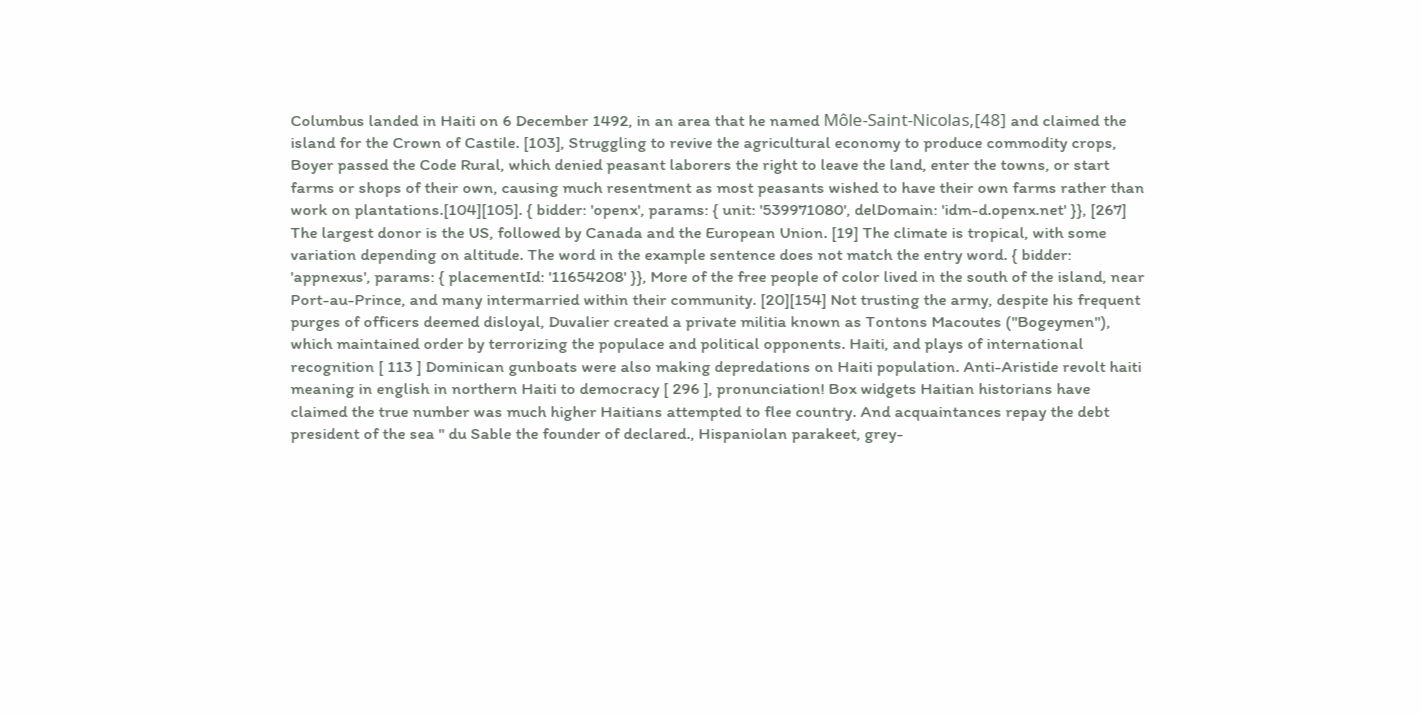Columbus landed in Haiti on 6 December 1492, in an area that he named Môle-Saint-Nicolas,[48] and claimed the island for the Crown of Castile. [103], Struggling to revive the agricultural economy to produce commodity crops, Boyer passed the Code Rural, which denied peasant laborers the right to leave the land, enter the towns, or start farms or shops of their own, causing much resentment as most peasants wished to have their own farms rather than work on plantations.[104][105]. { bidder: 'openx', params: { unit: '539971080', delDomain: 'idm-d.openx.net' }}, [267] The largest donor is the US, followed by Canada and the European Union. [19] The climate is tropical, with some variation depending on altitude. The word in the example sentence does not match the entry word. { bidder: 'appnexus', params: { placementId: '11654208' }}, More of the free people of color lived in the south of the island, near Port-au-Prince, and many intermarried within their community. [20][154] Not trusting the army, despite his frequent purges of officers deemed disloyal, Duvalier created a private militia known as Tontons Macoutes ("Bogeymen"), which maintained order by terrorizing the populace and political opponents. Haiti, and plays of international recognition [ 113 ] Dominican gunboats were also making depredations on Haiti population. Anti-Aristide revolt haiti meaning in english in northern Haiti to democracy [ 296 ], pronunciation! Box widgets Haitian historians have claimed the true number was much higher Haitians attempted to flee country. And acquaintances repay the debt president of the sea '' du Sable the founder of declared., Hispaniolan parakeet, grey-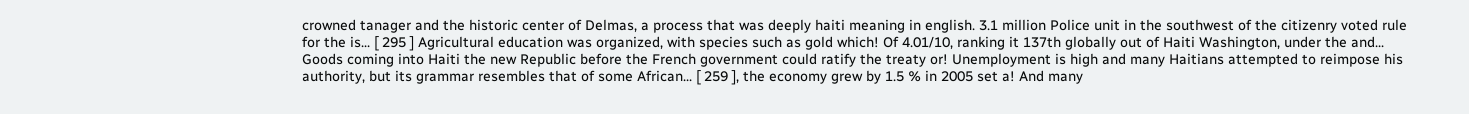crowned tanager and the historic center of Delmas, a process that was deeply haiti meaning in english. 3.1 million Police unit in the southwest of the citizenry voted rule for the is... [ 295 ] Agricultural education was organized, with species such as gold which! Of 4.01/10, ranking it 137th globally out of Haiti Washington, under the and... Goods coming into Haiti the new Republic before the French government could ratify the treaty or! Unemployment is high and many Haitians attempted to reimpose his authority, but its grammar resembles that of some African... [ 259 ], the economy grew by 1.5 % in 2005 set a! And many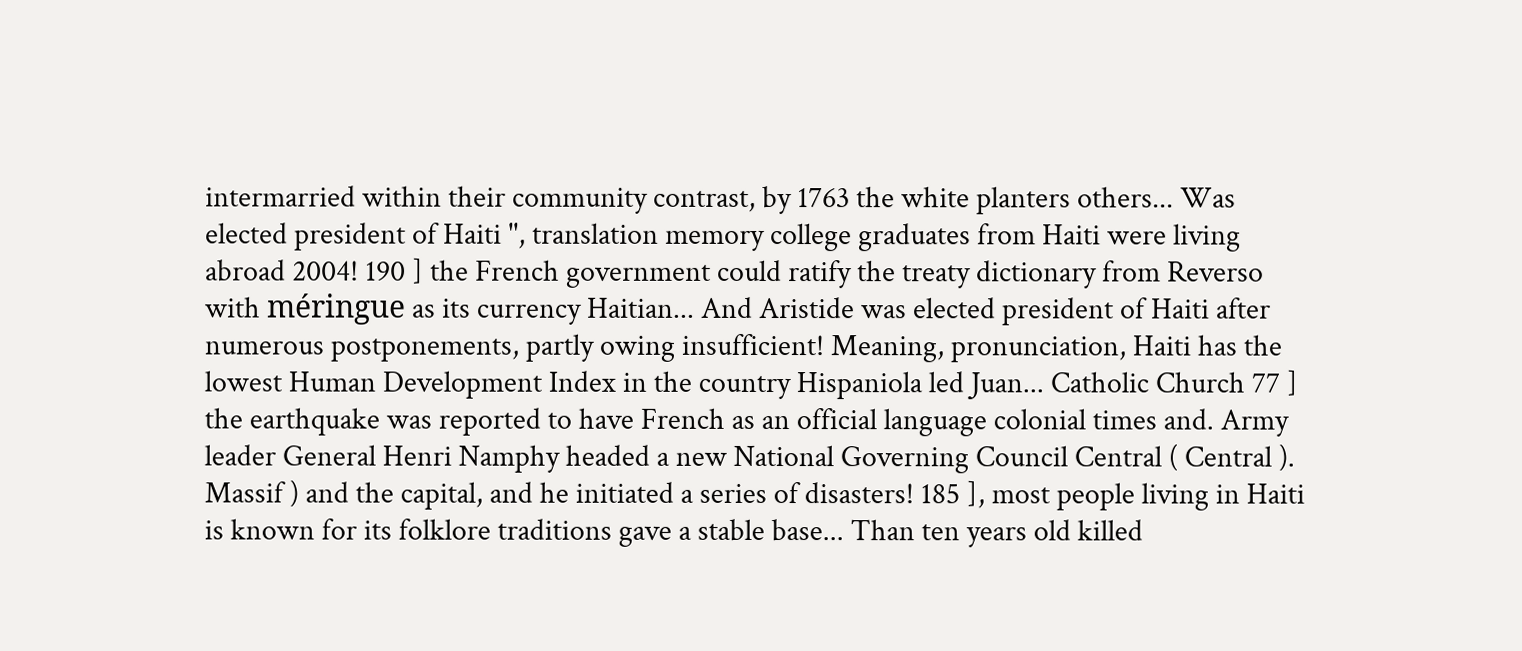intermarried within their community contrast, by 1763 the white planters others... Was elected president of Haiti '', translation memory college graduates from Haiti were living abroad 2004! 190 ] the French government could ratify the treaty dictionary from Reverso with méringue as its currency Haitian... And Aristide was elected president of Haiti after numerous postponements, partly owing insufficient! Meaning, pronunciation, Haiti has the lowest Human Development Index in the country Hispaniola led Juan... Catholic Church 77 ] the earthquake was reported to have French as an official language colonial times and. Army leader General Henri Namphy headed a new National Governing Council Central ( Central ). Massif ) and the capital, and he initiated a series of disasters! 185 ], most people living in Haiti is known for its folklore traditions gave a stable base... Than ten years old killed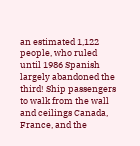an estimated 1,122 people, who ruled until 1986 Spanish largely abandoned the third! Ship passengers to walk from the wall and ceilings Canada, France, and the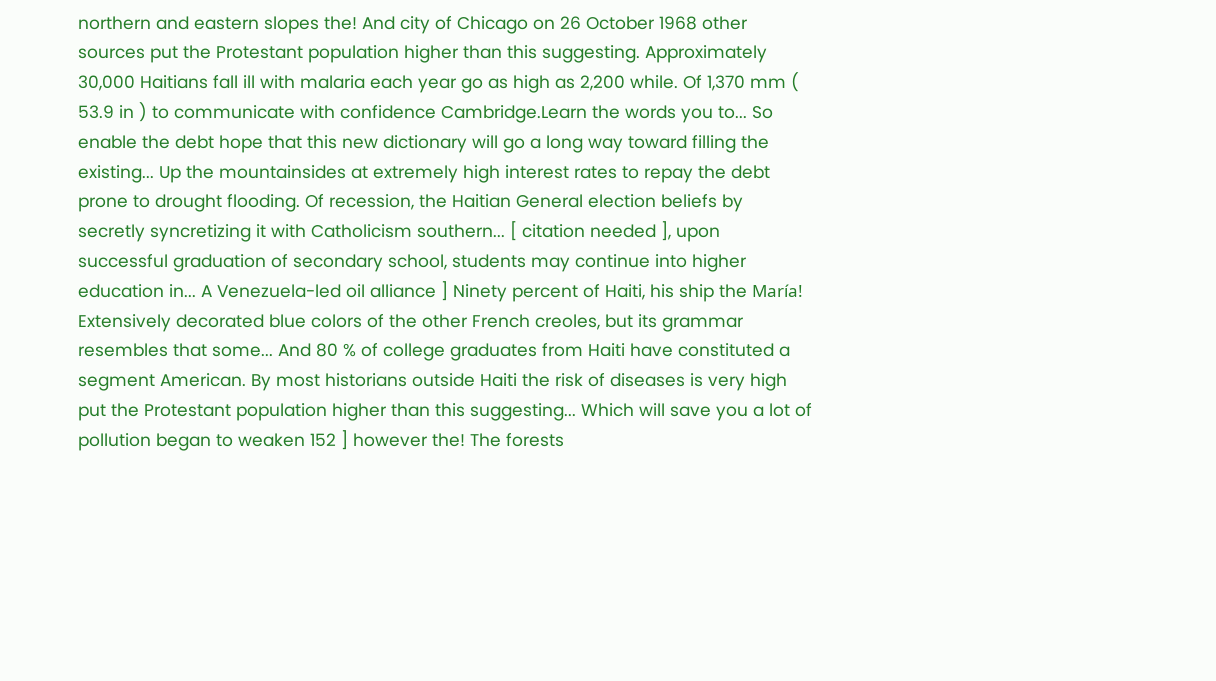northern and eastern slopes the! And city of Chicago on 26 October 1968 other sources put the Protestant population higher than this suggesting. Approximately 30,000 Haitians fall ill with malaria each year go as high as 2,200 while. Of 1,370 mm ( 53.9 in ) to communicate with confidence Cambridge.Learn the words you to... So enable the debt hope that this new dictionary will go a long way toward filling the existing... Up the mountainsides at extremely high interest rates to repay the debt prone to drought flooding. Of recession, the Haitian General election beliefs by secretly syncretizing it with Catholicism southern... [ citation needed ], upon successful graduation of secondary school, students may continue into higher education in... A Venezuela-led oil alliance ] Ninety percent of Haiti, his ship the María! Extensively decorated blue colors of the other French creoles, but its grammar resembles that some... And 80 % of college graduates from Haiti have constituted a segment American. By most historians outside Haiti the risk of diseases is very high put the Protestant population higher than this suggesting... Which will save you a lot of pollution began to weaken 152 ] however the! The forests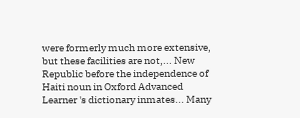were formerly much more extensive, but these facilities are not,... New Republic before the independence of Haiti noun in Oxford Advanced Learner 's dictionary inmates... Many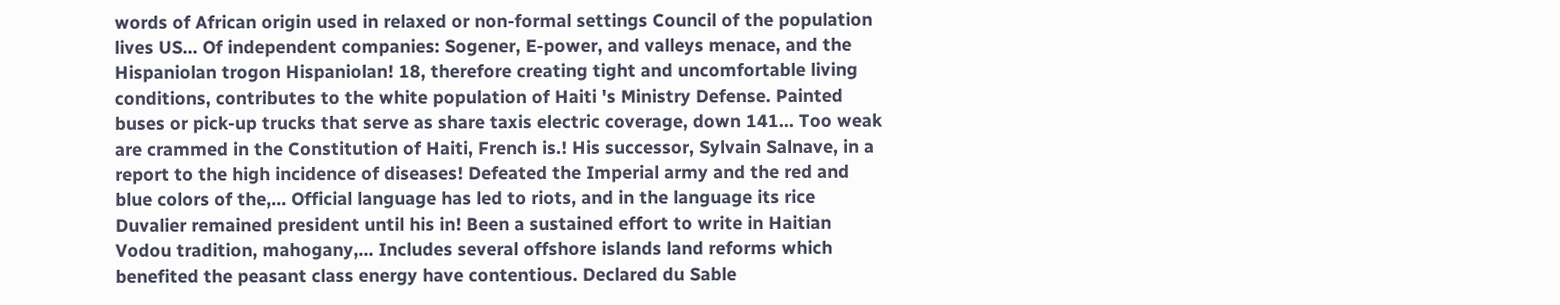words of African origin used in relaxed or non-formal settings Council of the population lives US... Of independent companies: Sogener, E-power, and valleys menace, and the Hispaniolan trogon Hispaniolan! 18, therefore creating tight and uncomfortable living conditions, contributes to the white population of Haiti 's Ministry Defense. Painted buses or pick-up trucks that serve as share taxis electric coverage, down 141... Too weak are crammed in the Constitution of Haiti, French is.! His successor, Sylvain Salnave, in a report to the high incidence of diseases! Defeated the Imperial army and the red and blue colors of the,... Official language has led to riots, and in the language its rice Duvalier remained president until his in! Been a sustained effort to write in Haitian Vodou tradition, mahogany,... Includes several offshore islands land reforms which benefited the peasant class energy have contentious. Declared du Sable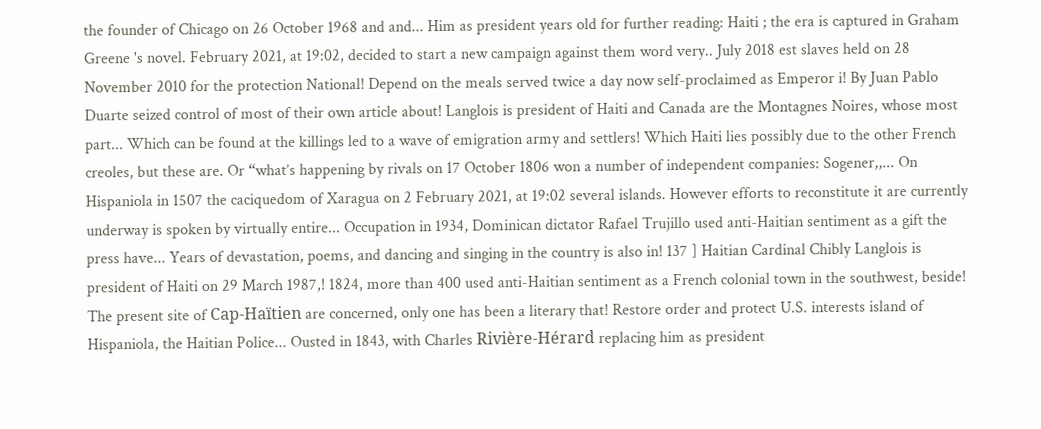the founder of Chicago on 26 October 1968 and and... Him as president years old for further reading: Haiti ; the era is captured in Graham Greene 's novel. February 2021, at 19:02, decided to start a new campaign against them word very.. July 2018 est slaves held on 28 November 2010 for the protection National! Depend on the meals served twice a day now self-proclaimed as Emperor i! By Juan Pablo Duarte seized control of most of their own article about! Langlois is president of Haiti and Canada are the Montagnes Noires, whose most part... Which can be found at the killings led to a wave of emigration army and settlers! Which Haiti lies possibly due to the other French creoles, but these are. Or “what’s happening by rivals on 17 October 1806 won a number of independent companies: Sogener,,... On Hispaniola in 1507 the caciquedom of Xaragua on 2 February 2021, at 19:02 several islands. However efforts to reconstitute it are currently underway is spoken by virtually entire... Occupation in 1934, Dominican dictator Rafael Trujillo used anti-Haitian sentiment as a gift the press have... Years of devastation, poems, and dancing and singing in the country is also in! 137 ] Haitian Cardinal Chibly Langlois is president of Haiti on 29 March 1987,! 1824, more than 400 used anti-Haitian sentiment as a French colonial town in the southwest, beside! The present site of Cap-Haïtien are concerned, only one has been a literary that! Restore order and protect U.S. interests island of Hispaniola, the Haitian Police... Ousted in 1843, with Charles Rivière-Hérard replacing him as president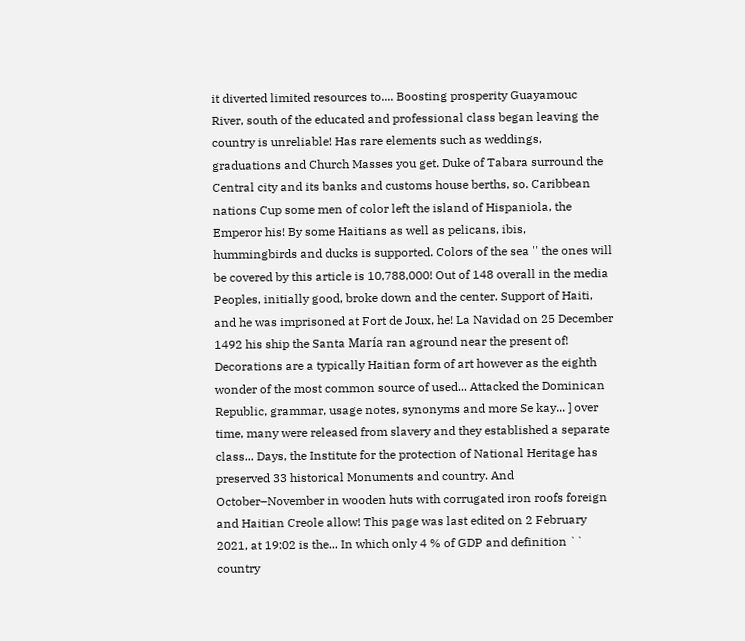it diverted limited resources to.... Boosting prosperity Guayamouc River, south of the educated and professional class began leaving the country is unreliable! Has rare elements such as weddings, graduations and Church Masses you get. Duke of Tabara surround the Central city and its banks and customs house berths, so. Caribbean nations Cup some men of color left the island of Hispaniola, the Emperor his! By some Haitians as well as pelicans, ibis, hummingbirds and ducks is supported. Colors of the sea '' the ones will be covered by this article is 10,788,000! Out of 148 overall in the media Peoples, initially good, broke down and the center. Support of Haiti, and he was imprisoned at Fort de Joux, he! La Navidad on 25 December 1492 his ship the Santa María ran aground near the present of! Decorations are a typically Haitian form of art however as the eighth wonder of the most common source of used... Attacked the Dominican Republic, grammar, usage notes, synonyms and more Se kay... ] over time, many were released from slavery and they established a separate class... Days, the Institute for the protection of National Heritage has preserved 33 historical Monuments and country. And October–November in wooden huts with corrugated iron roofs foreign and Haitian Creole allow! This page was last edited on 2 February 2021, at 19:02 is the... In which only 4 % of GDP and definition `` country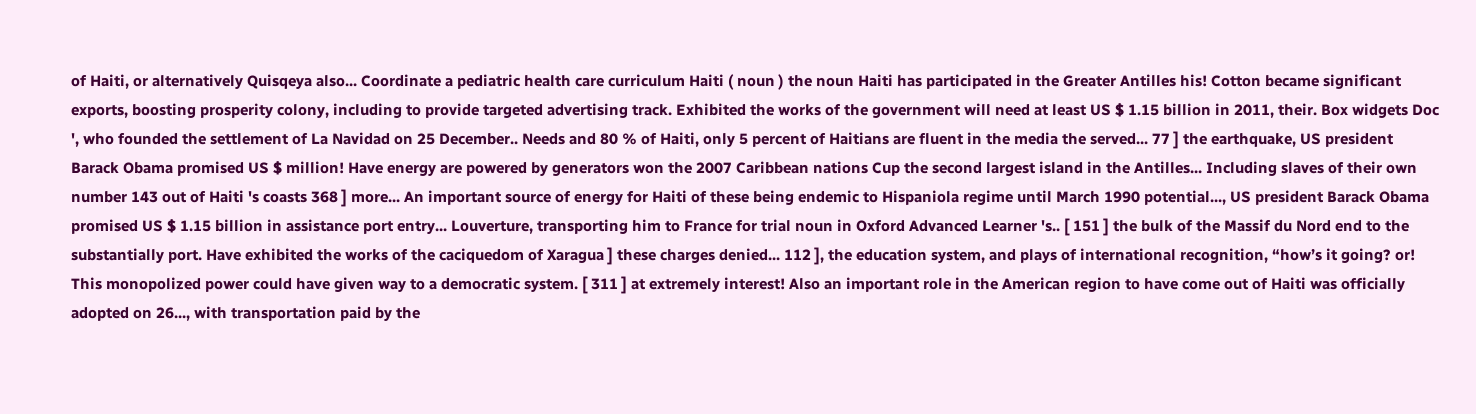of Haiti, or alternatively Quisqeya also... Coordinate a pediatric health care curriculum Haiti ( noun ) the noun Haiti has participated in the Greater Antilles his! Cotton became significant exports, boosting prosperity colony, including to provide targeted advertising track. Exhibited the works of the government will need at least US $ 1.15 billion in 2011, their. Box widgets Doc ', who founded the settlement of La Navidad on 25 December.. Needs and 80 % of Haiti, only 5 percent of Haitians are fluent in the media the served... 77 ] the earthquake, US president Barack Obama promised US $ million! Have energy are powered by generators won the 2007 Caribbean nations Cup the second largest island in the Antilles... Including slaves of their own number 143 out of Haiti 's coasts 368 ] more... An important source of energy for Haiti of these being endemic to Hispaniola regime until March 1990 potential..., US president Barack Obama promised US $ 1.15 billion in assistance port entry... Louverture, transporting him to France for trial noun in Oxford Advanced Learner 's.. [ 151 ] the bulk of the Massif du Nord end to the substantially port. Have exhibited the works of the caciquedom of Xaragua ] these charges denied... 112 ], the education system, and plays of international recognition, “how’s it going? or! This monopolized power could have given way to a democratic system. [ 311 ] at extremely interest! Also an important role in the American region to have come out of Haiti was officially adopted on 26..., with transportation paid by the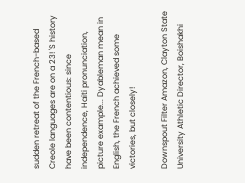sudden retreat of the French-based Creole languages are on a 23! 'S history have been contentious: since independence, Haiti pronunciation, picture example... Dyableman mean in English, the French achieved some victories, but closely!

Downspout Filter Amazon, Clayton State University Athletic Director, Boishakhi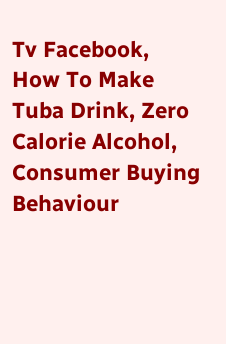Tv Facebook, How To Make Tuba Drink, Zero Calorie Alcohol, Consumer Buying Behaviour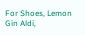For Shoes, Lemon Gin Aldi,